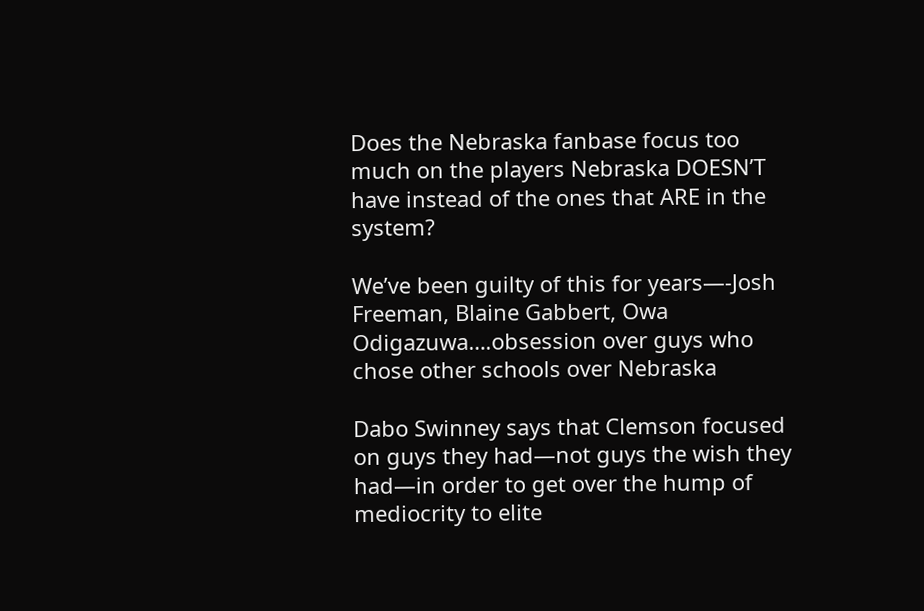Does the Nebraska fanbase focus too much on the players Nebraska DOESN’T have instead of the ones that ARE in the system?

We’ve been guilty of this for years—-Josh Freeman, Blaine Gabbert, Owa Odigazuwa….obsession over guys who chose other schools over Nebraska

Dabo Swinney says that Clemson focused on guys they had—not guys the wish they had—in order to get over the hump of mediocrity to elite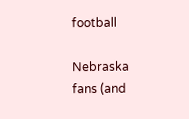football

Nebraska fans (and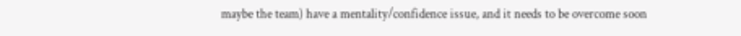maybe the team) have a mentality/confidence issue, and it needs to be overcome soon